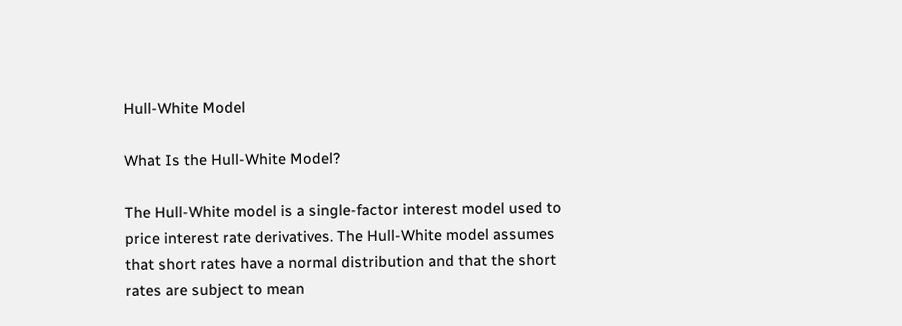Hull-White Model

What Is the Hull-White Model?

The Hull-White model is a single-factor interest model used to price interest rate derivatives. The Hull-White model assumes that short rates have a normal distribution and that the short rates are subject to mean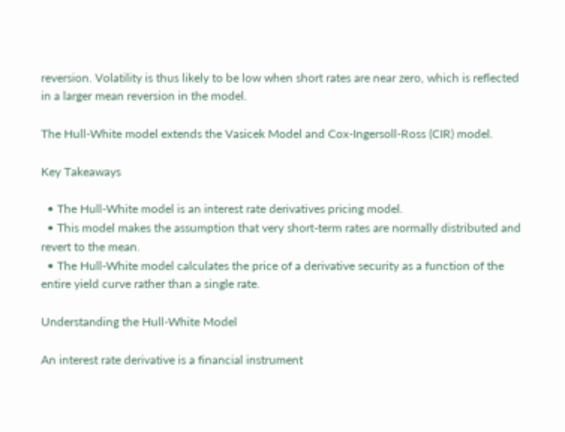reversion. Volatility is thus likely to be low when short rates are near zero, which is reflected in a larger mean reversion in the model.

The Hull-White model extends the Vasicek Model and Cox-Ingersoll-Ross (CIR) model.

Key Takeaways

  • The Hull-White model is an interest rate derivatives pricing model.
  • This model makes the assumption that very short-term rates are normally distributed and revert to the mean.
  • The Hull-White model calculates the price of a derivative security as a function of the entire yield curve rather than a single rate.

Understanding the Hull-White Model

An interest rate derivative is a financial instrument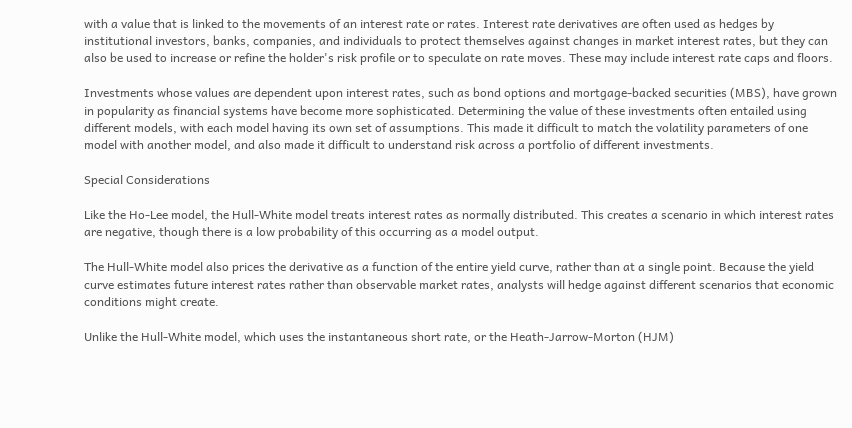with a value that is linked to the movements of an interest rate or rates. Interest rate derivatives are often used as hedges by institutional investors, banks, companies, and individuals to protect themselves against changes in market interest rates, but they can also be used to increase or refine the holder's risk profile or to speculate on rate moves. These may include interest rate caps and floors.

Investments whose values are dependent upon interest rates, such as bond options and mortgage-backed securities (MBS), have grown in popularity as financial systems have become more sophisticated. Determining the value of these investments often entailed using different models, with each model having its own set of assumptions. This made it difficult to match the volatility parameters of one model with another model, and also made it difficult to understand risk across a portfolio of different investments.

Special Considerations

Like the Ho-Lee model, the Hull-White model treats interest rates as normally distributed. This creates a scenario in which interest rates are negative, though there is a low probability of this occurring as a model output.

The Hull-White model also prices the derivative as a function of the entire yield curve, rather than at a single point. Because the yield curve estimates future interest rates rather than observable market rates, analysts will hedge against different scenarios that economic conditions might create.

Unlike the Hull-White model, which uses the instantaneous short rate, or the Heath-Jarrow-Morton (HJM)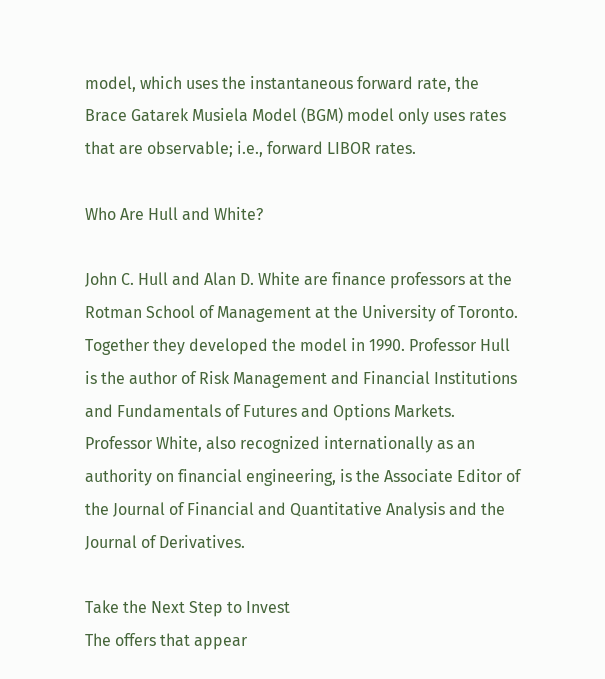model, which uses the instantaneous forward rate, the Brace Gatarek Musiela Model (BGM) model only uses rates that are observable; i.e., forward LIBOR rates.

Who Are Hull and White?

John C. Hull and Alan D. White are finance professors at the Rotman School of Management at the University of Toronto. Together they developed the model in 1990. Professor Hull is the author of Risk Management and Financial Institutions and Fundamentals of Futures and Options Markets. Professor White, also recognized internationally as an authority on financial engineering, is the Associate Editor of the Journal of Financial and Quantitative Analysis and the Journal of Derivatives.

Take the Next Step to Invest
The offers that appear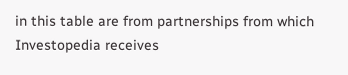in this table are from partnerships from which Investopedia receives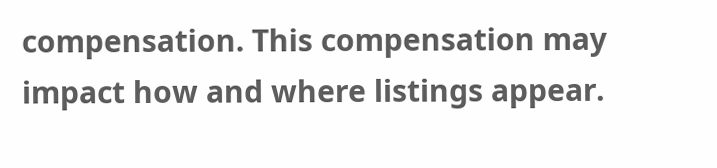compensation. This compensation may impact how and where listings appear.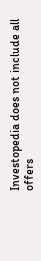Investopedia does not include all offers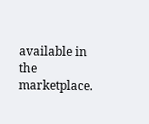available in the marketplace.